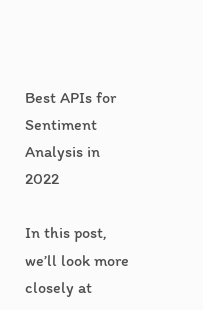Best APIs for Sentiment Analysis in 2022

In this post, we’ll look more closely at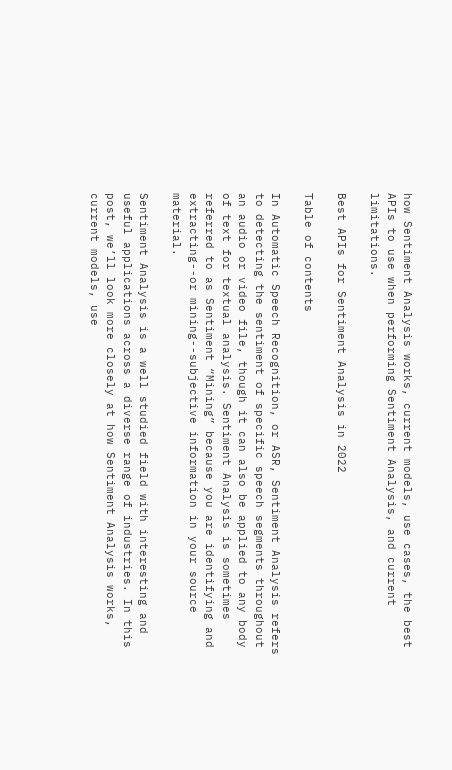how Sentiment Analysis works, current models, use cases, the best APIs to use when performing Sentiment Analysis, and current limitations.

Best APIs for Sentiment Analysis in 2022

Table of contents

In Automatic Speech Recognition, or ASR, Sentiment Analysis refers to detecting the sentiment of specific speech segments throughout an audio or video file, though it can also be applied to any body of text for textual analysis. Sentiment Analysis is sometimes referred to as Sentiment “Mining” because you are identifying and extracting--or mining--subjective information in your source material.

Sentiment Analysis is a well studied field with interesting and useful applications across a diverse range of industries. In this post, we’ll look more closely at how Sentiment Analysis works, current models, use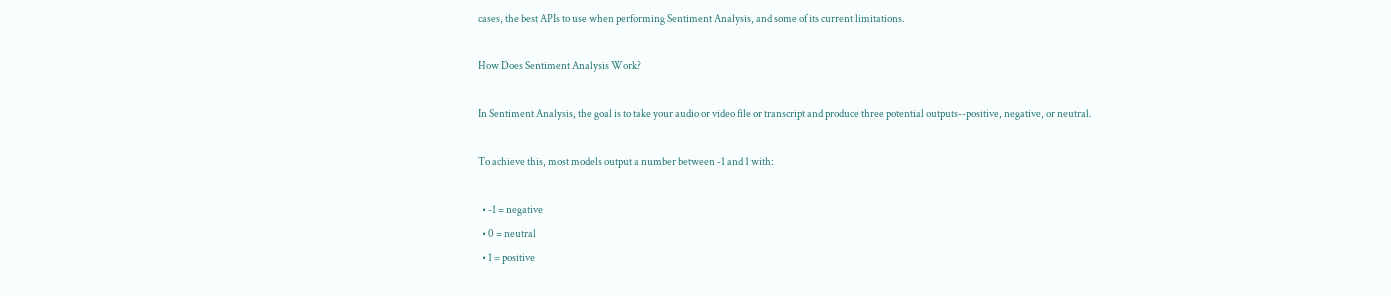cases, the best APIs to use when performing Sentiment Analysis, and some of its current limitations.

How Does Sentiment Analysis Work?

In Sentiment Analysis, the goal is to take your audio or video file or transcript and produce three potential outputs--positive, negative, or neutral.

To achieve this, most models output a number between -1 and 1 with:

  • -1 = negative
  • 0 = neutral
  • 1 = positive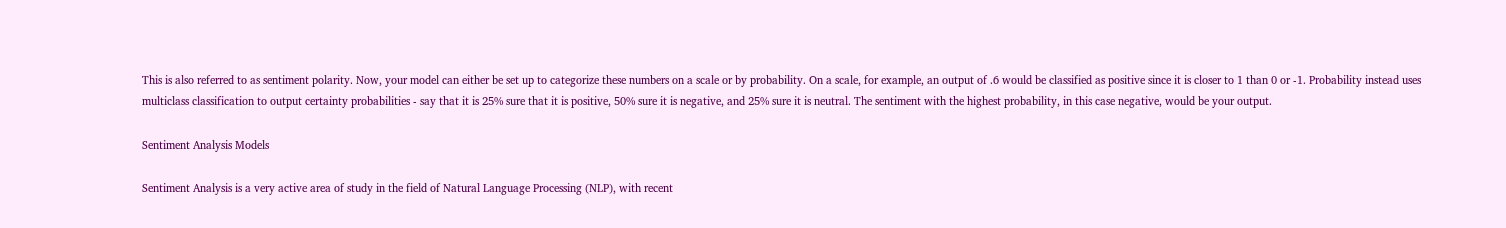This is also referred to as sentiment polarity. Now, your model can either be set up to categorize these numbers on a scale or by probability. On a scale, for example, an output of .6 would be classified as positive since it is closer to 1 than 0 or -1. Probability instead uses multiclass classification to output certainty probabilities - say that it is 25% sure that it is positive, 50% sure it is negative, and 25% sure it is neutral. The sentiment with the highest probability, in this case negative, would be your output.

Sentiment Analysis Models

Sentiment Analysis is a very active area of study in the field of Natural Language Processing (NLP), with recent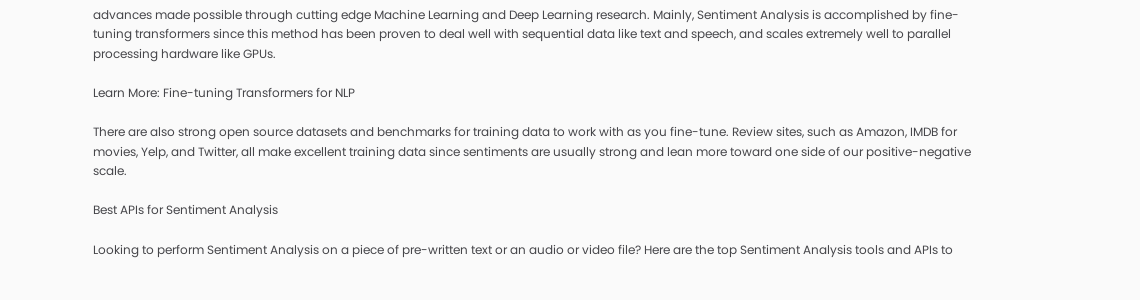advances made possible through cutting edge Machine Learning and Deep Learning research. Mainly, Sentiment Analysis is accomplished by fine-tuning transformers since this method has been proven to deal well with sequential data like text and speech, and scales extremely well to parallel processing hardware like GPUs.

Learn More: Fine-tuning Transformers for NLP

There are also strong open source datasets and benchmarks for training data to work with as you fine-tune. Review sites, such as Amazon, IMDB for movies, Yelp, and Twitter, all make excellent training data since sentiments are usually strong and lean more toward one side of our positive-negative scale.

Best APIs for Sentiment Analysis

Looking to perform Sentiment Analysis on a piece of pre-written text or an audio or video file? Here are the top Sentiment Analysis tools and APIs to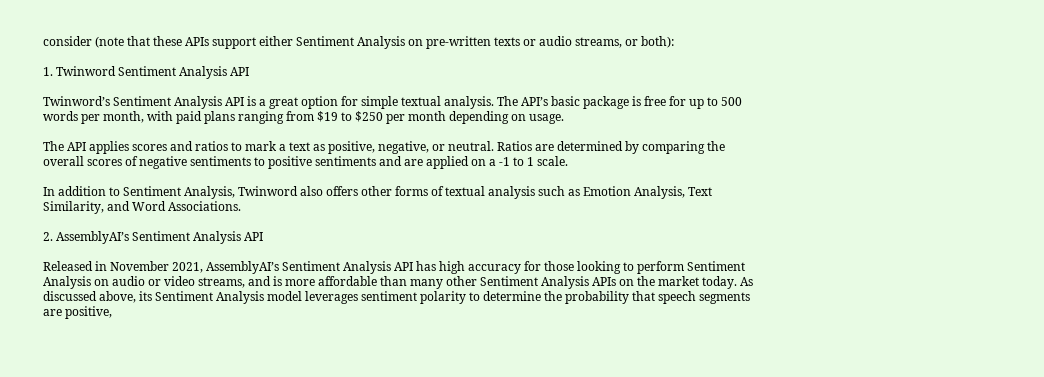consider (note that these APIs support either Sentiment Analysis on pre-written texts or audio streams, or both):

1. Twinword Sentiment Analysis API

Twinword’s Sentiment Analysis API is a great option for simple textual analysis. The API’s basic package is free for up to 500 words per month, with paid plans ranging from $19 to $250 per month depending on usage.

The API applies scores and ratios to mark a text as positive, negative, or neutral. Ratios are determined by comparing the overall scores of negative sentiments to positive sentiments and are applied on a -1 to 1 scale.

In addition to Sentiment Analysis, Twinword also offers other forms of textual analysis such as Emotion Analysis, Text Similarity, and Word Associations.

2. AssemblyAI’s Sentiment Analysis API

Released in November 2021, AssemblyAI’s Sentiment Analysis API has high accuracy for those looking to perform Sentiment Analysis on audio or video streams, and is more affordable than many other Sentiment Analysis APIs on the market today. As discussed above, its Sentiment Analysis model leverages sentiment polarity to determine the probability that speech segments are positive,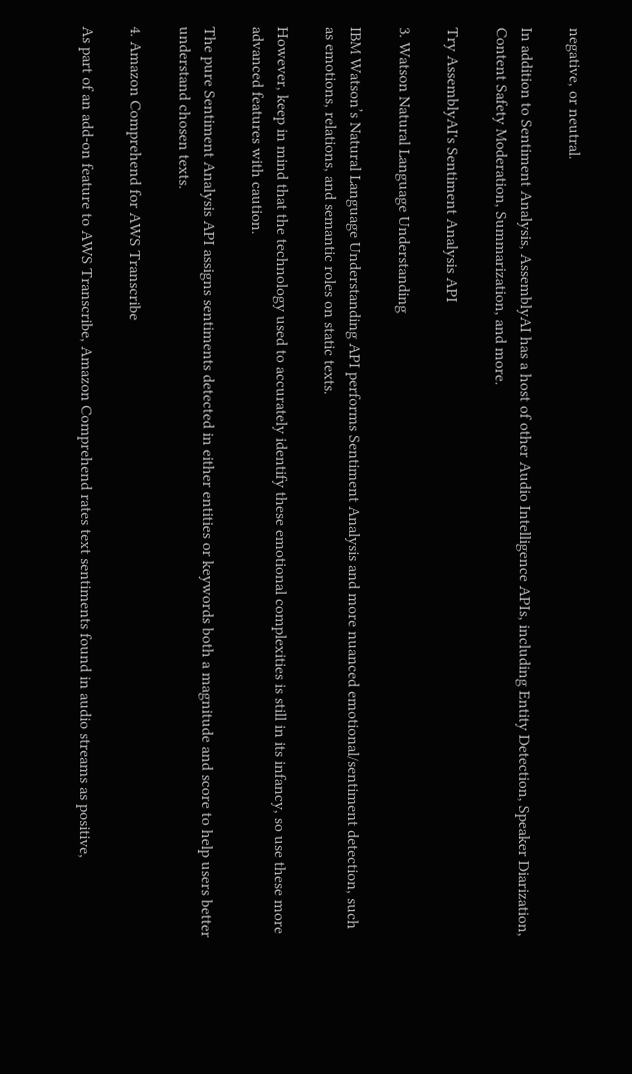negative, or neutral.

In addition to Sentiment Analysis, AssemblyAI has a host of other Audio Intelligence APIs, including Entity Detection, Speaker Diarization, Content Safety Moderation, Summarization, and more.

Try AssemblyAI's Sentiment Analysis API

3. Watson Natural Language Understanding

IBM Watson’s Natural Language Understanding API performs Sentiment Analysis and more nuanced emotional/sentiment detection, such as emotions, relations, and semantic roles on static texts.

However, keep in mind that the technology used to accurately identify these emotional complexities is still in its infancy, so use these more advanced features with caution.

The pure Sentiment Analysis API assigns sentiments detected in either entities or keywords both a magnitude and score to help users better understand chosen texts.

4. Amazon Comprehend for AWS Transcribe

As part of an add-on feature to AWS Transcribe, Amazon Comprehend rates text sentiments found in audio streams as positive,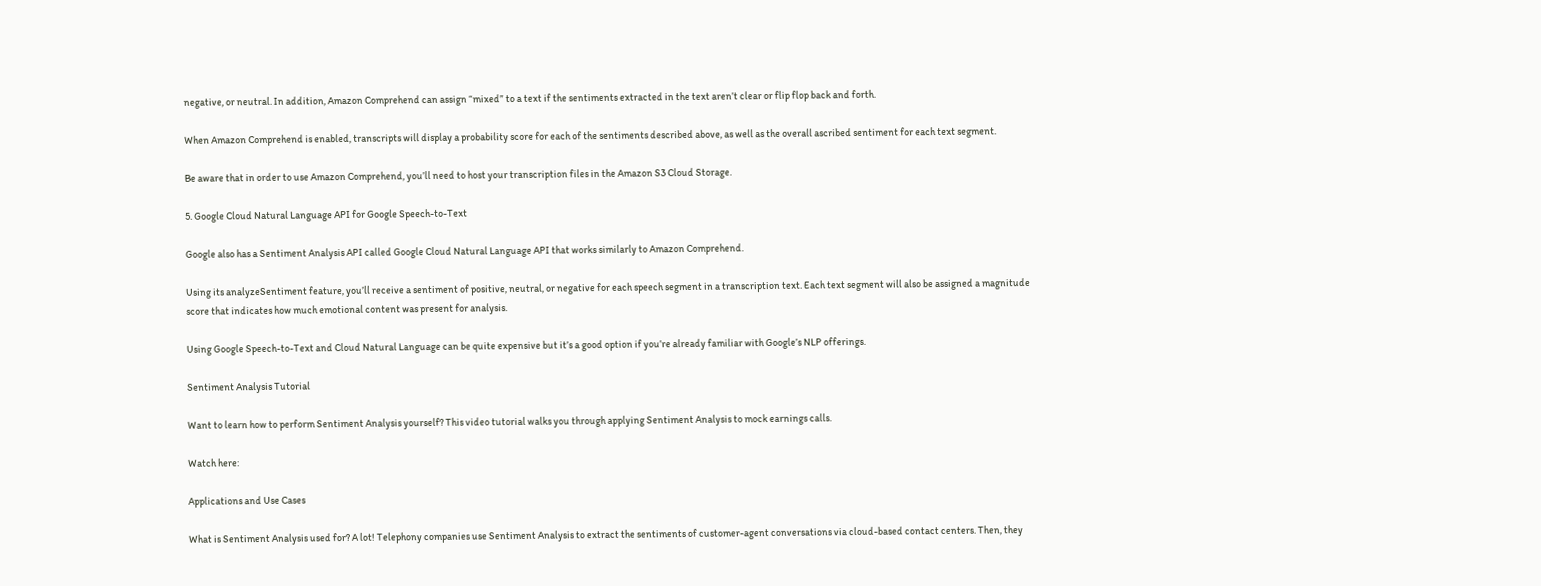negative, or neutral. In addition, Amazon Comprehend can assign “mixed” to a text if the sentiments extracted in the text aren’t clear or flip flop back and forth.

When Amazon Comprehend is enabled, transcripts will display a probability score for each of the sentiments described above, as well as the overall ascribed sentiment for each text segment.

Be aware that in order to use Amazon Comprehend, you’ll need to host your transcription files in the Amazon S3 Cloud Storage.

5. Google Cloud Natural Language API for Google Speech-to-Text

Google also has a Sentiment Analysis API called Google Cloud Natural Language API that works similarly to Amazon Comprehend.

Using its analyzeSentiment feature, you’ll receive a sentiment of positive, neutral, or negative for each speech segment in a transcription text. Each text segment will also be assigned a magnitude score that indicates how much emotional content was present for analysis.

Using Google Speech-to-Text and Cloud Natural Language can be quite expensive but it’s a good option if you’re already familiar with Google’s NLP offerings.

Sentiment Analysis Tutorial

Want to learn how to perform Sentiment Analysis yourself? This video tutorial walks you through applying Sentiment Analysis to mock earnings calls.

Watch here:

Applications and Use Cases

What is Sentiment Analysis used for? A lot! Telephony companies use Sentiment Analysis to extract the sentiments of customer-agent conversations via cloud-based contact centers. Then, they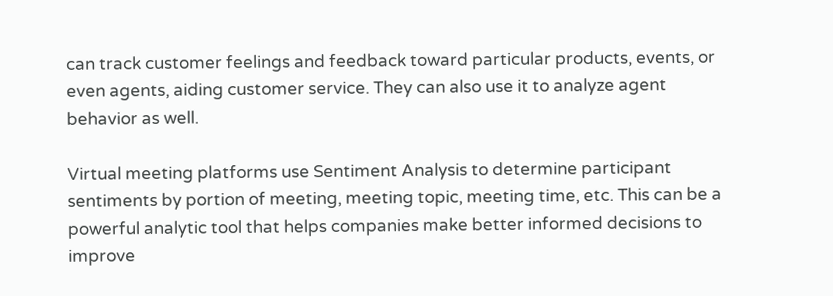can track customer feelings and feedback toward particular products, events, or even agents, aiding customer service. They can also use it to analyze agent behavior as well.

Virtual meeting platforms use Sentiment Analysis to determine participant sentiments by portion of meeting, meeting topic, meeting time, etc. This can be a powerful analytic tool that helps companies make better informed decisions to improve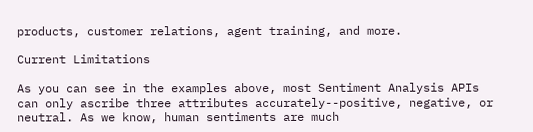products, customer relations, agent training, and more.

Current Limitations

As you can see in the examples above, most Sentiment Analysis APIs can only ascribe three attributes accurately--positive, negative, or neutral. As we know, human sentiments are much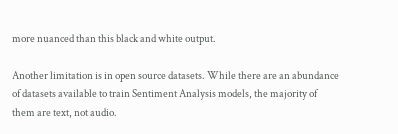more nuanced than this black and white output.

Another limitation is in open source datasets. While there are an abundance of datasets available to train Sentiment Analysis models, the majority of them are text, not audio.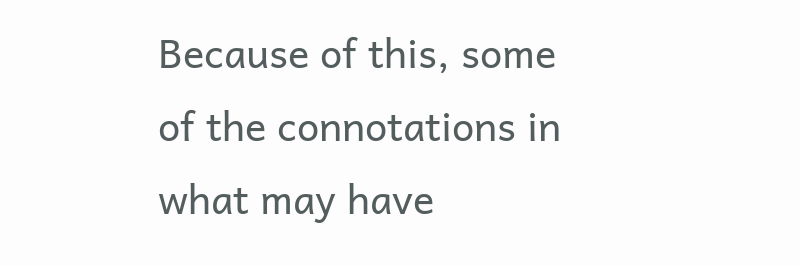Because of this, some of the connotations in what may have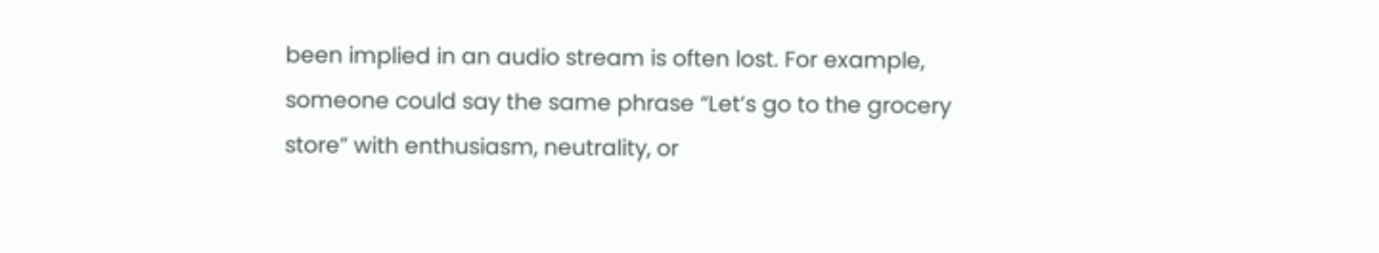been implied in an audio stream is often lost. For example, someone could say the same phrase “Let’s go to the grocery store” with enthusiasm, neutrality, or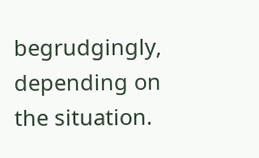begrudgingly, depending on the situation.